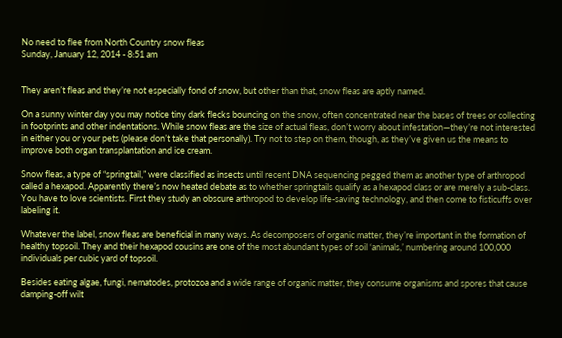No need to flee from North Country snow fleas
Sunday, January 12, 2014 - 8:51 am


They aren’t fleas and they’re not especially fond of snow, but other than that, snow fleas are aptly named.

On a sunny winter day you may notice tiny dark flecks bouncing on the snow, often concentrated near the bases of trees or collecting in footprints and other indentations. While snow fleas are the size of actual fleas, don’t worry about infestation—they’re not interested in either you or your pets (please don’t take that personally). Try not to step on them, though, as they’ve given us the means to improve both organ transplantation and ice cream.

Snow fleas, a type of “springtail,” were classified as insects until recent DNA sequencing pegged them as another type of arthropod called a hexapod. Apparently there’s now heated debate as to whether springtails qualify as a hexapod class or are merely a sub-class. You have to love scientists. First they study an obscure arthropod to develop life-saving technology, and then come to fisticuffs over labeling it.

Whatever the label, snow fleas are beneficial in many ways. As decomposers of organic matter, they’re important in the formation of healthy topsoil. They and their hexapod cousins are one of the most abundant types of soil ‘animals,’ numbering around 100,000 individuals per cubic yard of topsoil.

Besides eating algae, fungi, nematodes, protozoa and a wide range of organic matter, they consume organisms and spores that cause damping-off wilt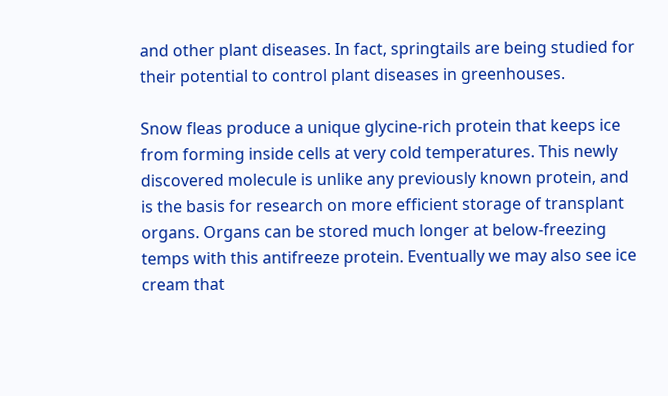and other plant diseases. In fact, springtails are being studied for their potential to control plant diseases in greenhouses.

Snow fleas produce a unique glycine-rich protein that keeps ice from forming inside cells at very cold temperatures. This newly discovered molecule is unlike any previously known protein, and is the basis for research on more efficient storage of transplant organs. Organs can be stored much longer at below-freezing temps with this antifreeze protein. Eventually we may also see ice cream that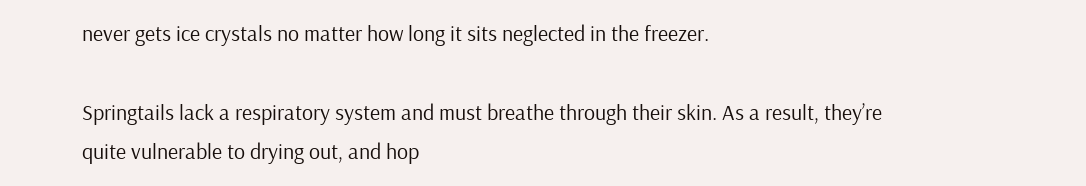never gets ice crystals no matter how long it sits neglected in the freezer.

Springtails lack a respiratory system and must breathe through their skin. As a result, they’re quite vulnerable to drying out, and hop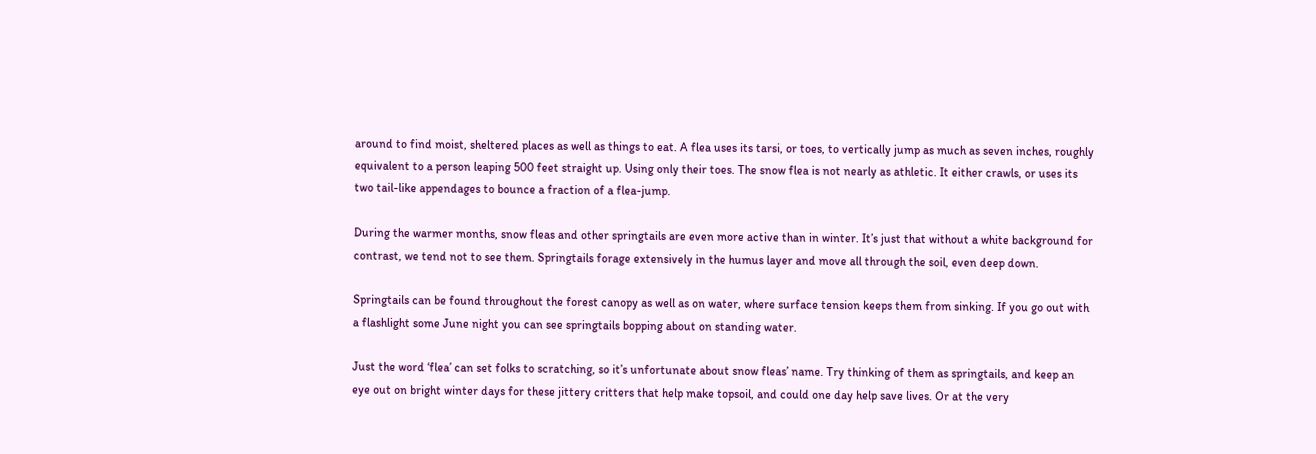around to find moist, sheltered places as well as things to eat. A flea uses its tarsi, or toes, to vertically jump as much as seven inches, roughly equivalent to a person leaping 500 feet straight up. Using only their toes. The snow flea is not nearly as athletic. It either crawls, or uses its two tail-like appendages to bounce a fraction of a flea-jump.

During the warmer months, snow fleas and other springtails are even more active than in winter. It’s just that without a white background for contrast, we tend not to see them. Springtails forage extensively in the humus layer and move all through the soil, even deep down.

Springtails can be found throughout the forest canopy as well as on water, where surface tension keeps them from sinking. If you go out with a flashlight some June night you can see springtails bopping about on standing water.

Just the word ‘flea’ can set folks to scratching, so it’s unfortunate about snow fleas’ name. Try thinking of them as springtails, and keep an eye out on bright winter days for these jittery critters that help make topsoil, and could one day help save lives. Or at the very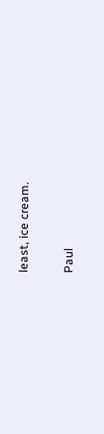least, ice cream.

Paul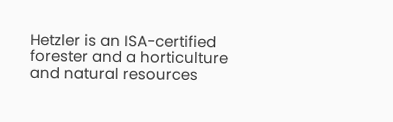Hetzler is an ISA-certified forester and a horticulture and natural resources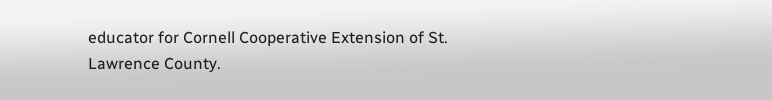educator for Cornell Cooperative Extension of St. Lawrence County.